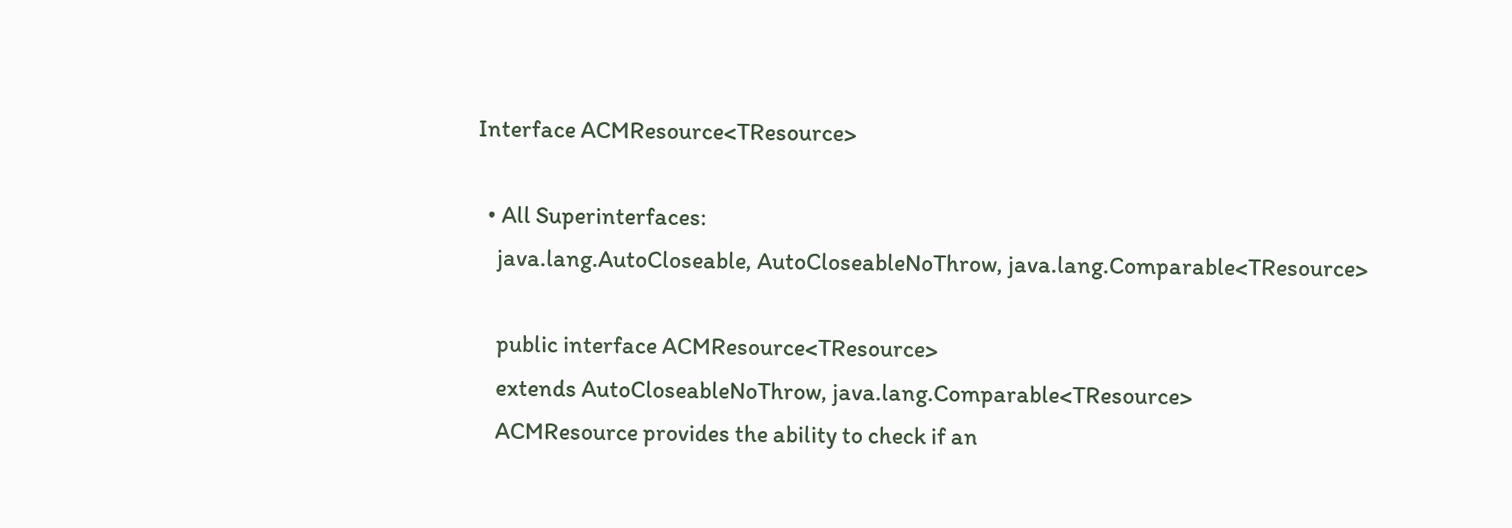Interface ACMResource<TResource>

  • All Superinterfaces:
    java.lang.AutoCloseable, AutoCloseableNoThrow, java.lang.Comparable<TResource>

    public interface ACMResource<TResource>
    extends AutoCloseableNoThrow, java.lang.Comparable<TResource>
    ACMResource provides the ability to check if an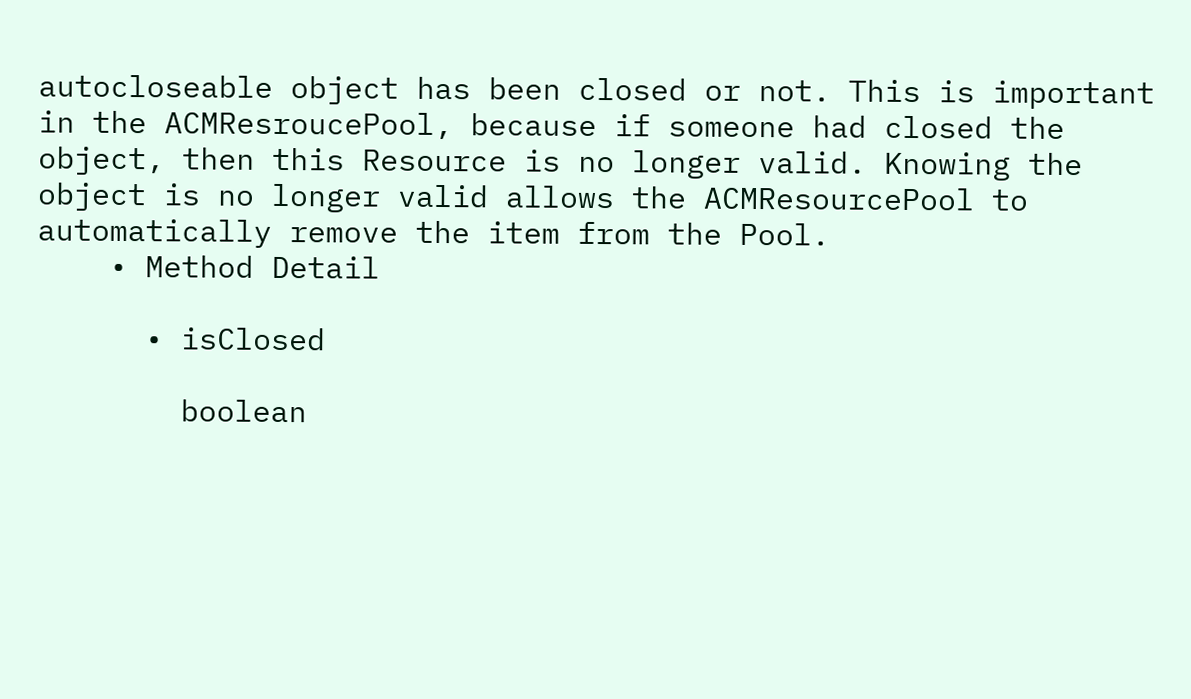autocloseable object has been closed or not. This is important in the ACMResroucePool, because if someone had closed the object, then this Resource is no longer valid. Knowing the object is no longer valid allows the ACMResourcePool to automatically remove the item from the Pool.
    • Method Detail

      • isClosed

        boolean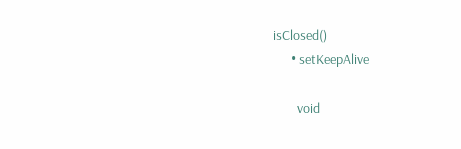isClosed()
      • setKeepAlive

        void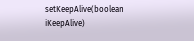setKeepAlive(boolean iKeepAlive)